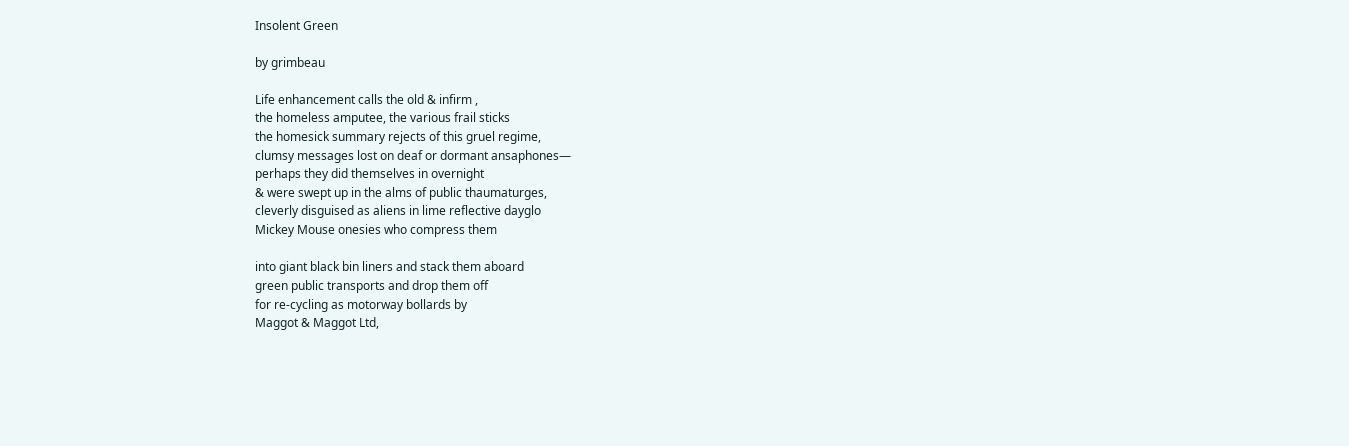Insolent Green

by grimbeau

Life enhancement calls the old & infirm ,
the homeless amputee, the various frail sticks
the homesick summary rejects of this gruel regime,
clumsy messages lost on deaf or dormant ansaphones—
perhaps they did themselves in overnight
& were swept up in the alms of public thaumaturges,
cleverly disguised as aliens in lime reflective dayglo
Mickey Mouse onesies who compress them

into giant black bin liners and stack them aboard
green public transports and drop them off
for re-cycling as motorway bollards by
Maggot & Maggot Ltd,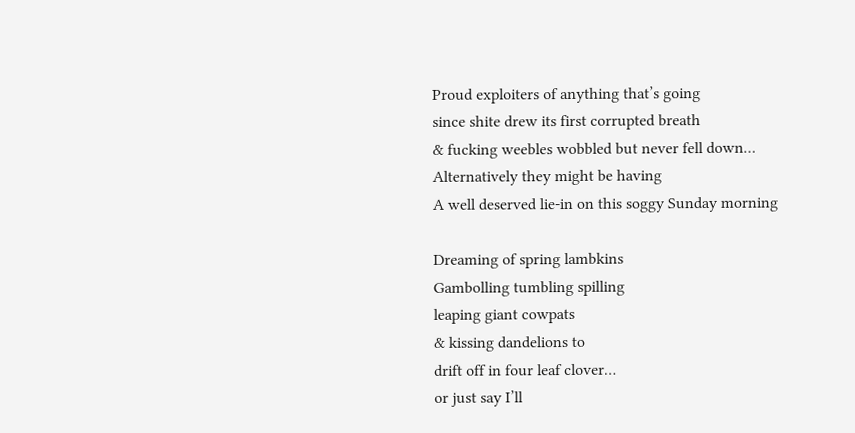Proud exploiters of anything that’s going
since shite drew its first corrupted breath
& fucking weebles wobbled but never fell down…
Alternatively they might be having
A well deserved lie-in on this soggy Sunday morning

Dreaming of spring lambkins
Gambolling tumbling spilling
leaping giant cowpats
& kissing dandelions to
drift off in four leaf clover…
or just say I’ll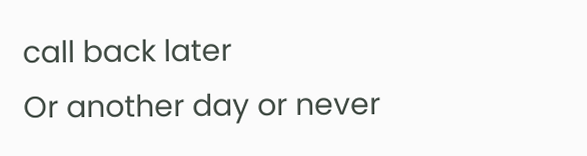call back later
Or another day or never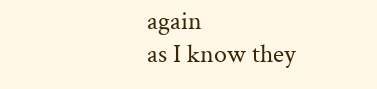again
as I know they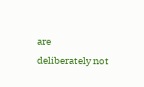are
deliberately not